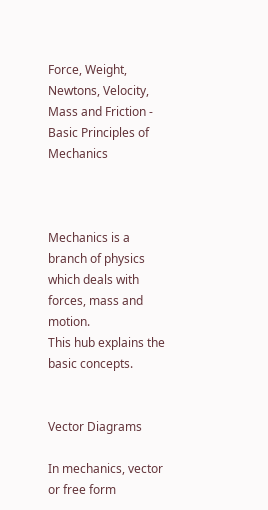Force, Weight, Newtons, Velocity, Mass and Friction - Basic Principles of Mechanics



Mechanics is a branch of physics which deals with forces, mass and motion.
This hub explains the basic concepts.


Vector Diagrams

In mechanics, vector or free form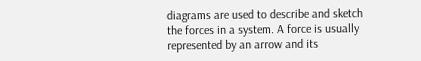diagrams are used to describe and sketch the forces in a system. A force is usually represented by an arrow and its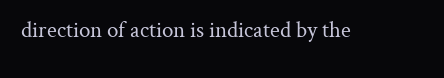direction of action is indicated by the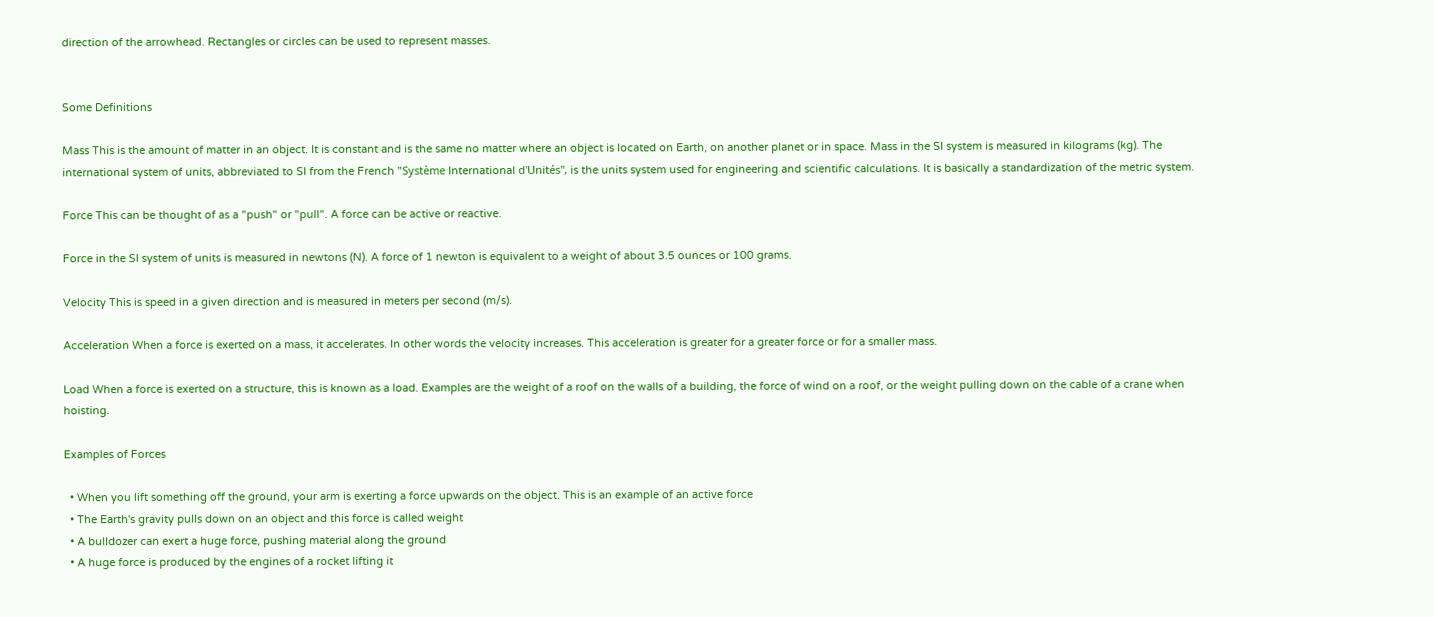direction of the arrowhead. Rectangles or circles can be used to represent masses.


Some Definitions

Mass This is the amount of matter in an object. It is constant and is the same no matter where an object is located on Earth, on another planet or in space. Mass in the SI system is measured in kilograms (kg). The international system of units, abbreviated to SI from the French "Système International d'Unités", is the units system used for engineering and scientific calculations. It is basically a standardization of the metric system.

Force This can be thought of as a "push" or "pull". A force can be active or reactive.

Force in the SI system of units is measured in newtons (N). A force of 1 newton is equivalent to a weight of about 3.5 ounces or 100 grams.

Velocity This is speed in a given direction and is measured in meters per second (m/s).

Acceleration When a force is exerted on a mass, it accelerates. In other words the velocity increases. This acceleration is greater for a greater force or for a smaller mass.

Load When a force is exerted on a structure, this is known as a load. Examples are the weight of a roof on the walls of a building, the force of wind on a roof, or the weight pulling down on the cable of a crane when hoisting.

Examples of Forces

  • When you lift something off the ground, your arm is exerting a force upwards on the object. This is an example of an active force
  • The Earth's gravity pulls down on an object and this force is called weight
  • A bulldozer can exert a huge force, pushing material along the ground
  • A huge force is produced by the engines of a rocket lifting it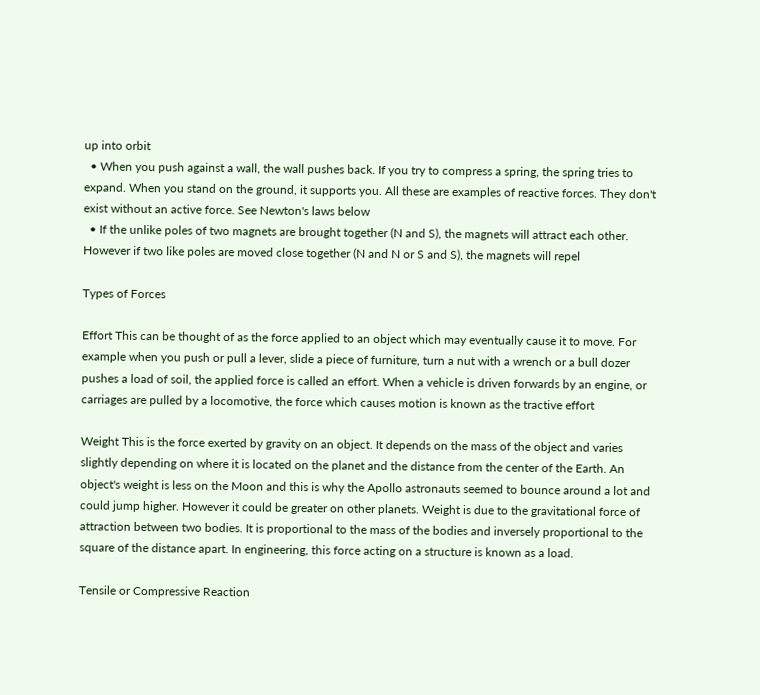up into orbit
  • When you push against a wall, the wall pushes back. If you try to compress a spring, the spring tries to expand. When you stand on the ground, it supports you. All these are examples of reactive forces. They don't exist without an active force. See Newton's laws below
  • If the unlike poles of two magnets are brought together (N and S), the magnets will attract each other. However if two like poles are moved close together (N and N or S and S), the magnets will repel

Types of Forces

Effort This can be thought of as the force applied to an object which may eventually cause it to move. For example when you push or pull a lever, slide a piece of furniture, turn a nut with a wrench or a bull dozer pushes a load of soil, the applied force is called an effort. When a vehicle is driven forwards by an engine, or carriages are pulled by a locomotive, the force which causes motion is known as the tractive effort

Weight This is the force exerted by gravity on an object. It depends on the mass of the object and varies slightly depending on where it is located on the planet and the distance from the center of the Earth. An object's weight is less on the Moon and this is why the Apollo astronauts seemed to bounce around a lot and could jump higher. However it could be greater on other planets. Weight is due to the gravitational force of attraction between two bodies. It is proportional to the mass of the bodies and inversely proportional to the square of the distance apart. In engineering, this force acting on a structure is known as a load.

Tensile or Compressive Reaction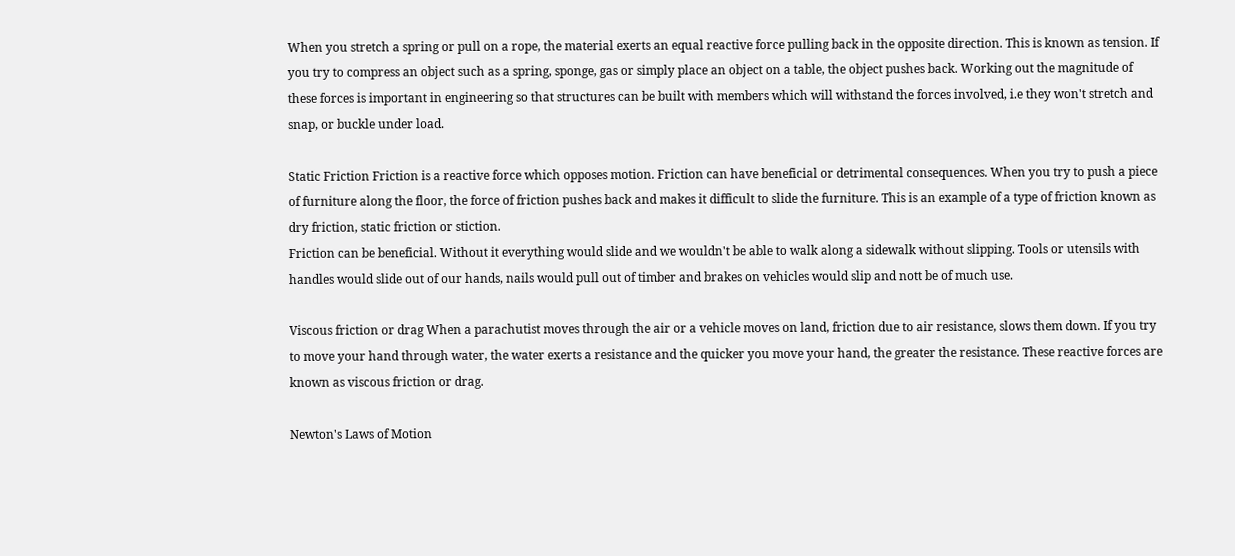When you stretch a spring or pull on a rope, the material exerts an equal reactive force pulling back in the opposite direction. This is known as tension. If you try to compress an object such as a spring, sponge, gas or simply place an object on a table, the object pushes back. Working out the magnitude of these forces is important in engineering so that structures can be built with members which will withstand the forces involved, i.e they won't stretch and snap, or buckle under load.

Static Friction Friction is a reactive force which opposes motion. Friction can have beneficial or detrimental consequences. When you try to push a piece of furniture along the floor, the force of friction pushes back and makes it difficult to slide the furniture. This is an example of a type of friction known as dry friction, static friction or stiction.
Friction can be beneficial. Without it everything would slide and we wouldn't be able to walk along a sidewalk without slipping. Tools or utensils with handles would slide out of our hands, nails would pull out of timber and brakes on vehicles would slip and nott be of much use.

Viscous friction or drag When a parachutist moves through the air or a vehicle moves on land, friction due to air resistance, slows them down. If you try to move your hand through water, the water exerts a resistance and the quicker you move your hand, the greater the resistance. These reactive forces are known as viscous friction or drag.

Newton's Laws of Motion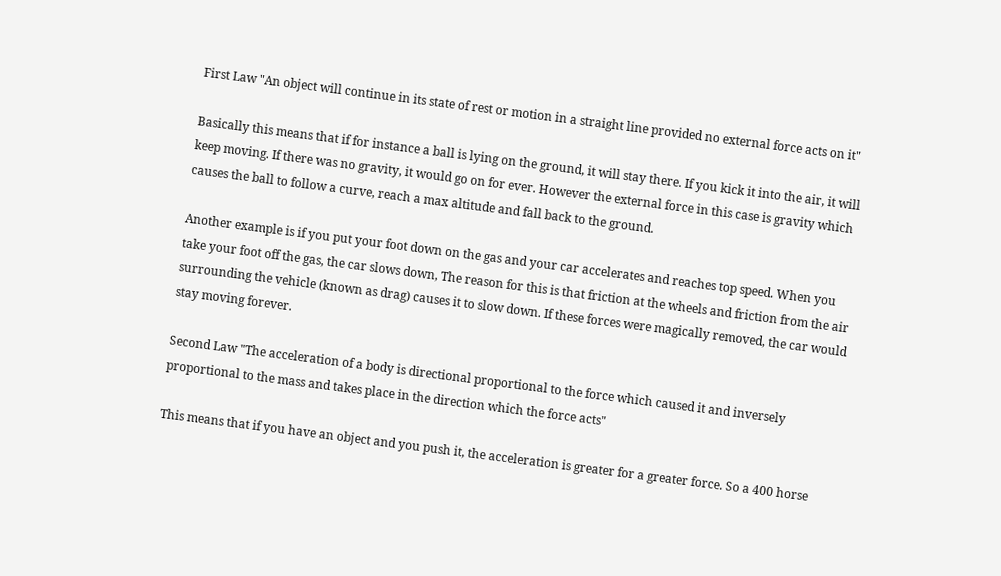First Law "An object will continue in its state of rest or motion in a straight line provided no external force acts on it"

Basically this means that if for instance a ball is lying on the ground, it will stay there. If you kick it into the air, it will keep moving. If there was no gravity, it would go on for ever. However the external force in this case is gravity which causes the ball to follow a curve, reach a max altitude and fall back to the ground.

Another example is if you put your foot down on the gas and your car accelerates and reaches top speed. When you take your foot off the gas, the car slows down, The reason for this is that friction at the wheels and friction from the air surrounding the vehicle (known as drag) causes it to slow down. If these forces were magically removed, the car would stay moving forever.

Second Law "The acceleration of a body is directional proportional to the force which caused it and inversely proportional to the mass and takes place in the direction which the force acts"

This means that if you have an object and you push it, the acceleration is greater for a greater force. So a 400 horse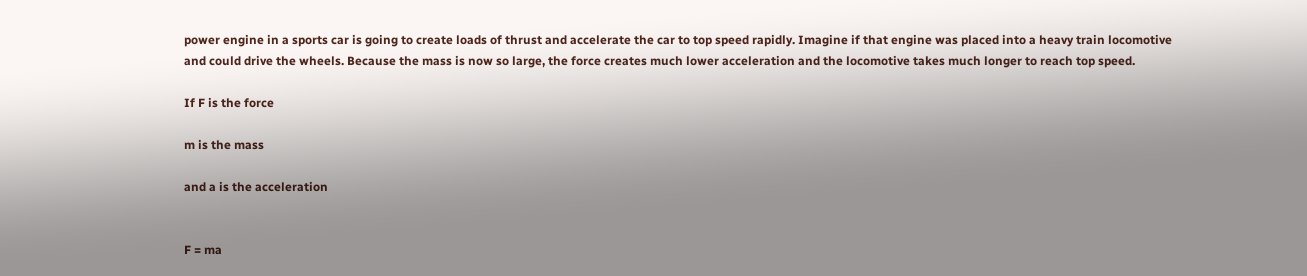power engine in a sports car is going to create loads of thrust and accelerate the car to top speed rapidly. Imagine if that engine was placed into a heavy train locomotive and could drive the wheels. Because the mass is now so large, the force creates much lower acceleration and the locomotive takes much longer to reach top speed.

If F is the force

m is the mass

and a is the acceleration


F = ma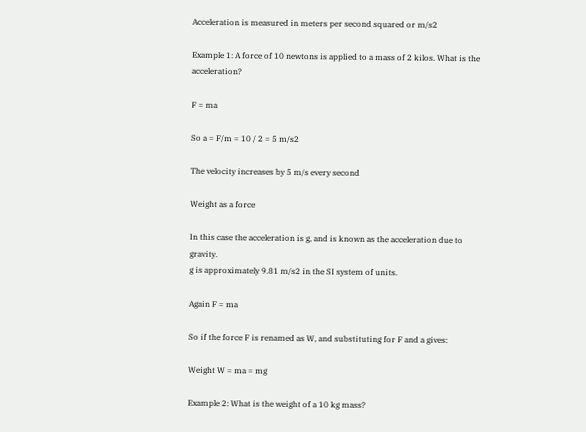Acceleration is measured in meters per second squared or m/s2

Example 1: A force of 10 newtons is applied to a mass of 2 kilos. What is the acceleration?

F = ma

So a = F/m = 10 / 2 = 5 m/s2

The velocity increases by 5 m/s every second

Weight as a force

In this case the acceleration is g, and is known as the acceleration due to gravity.
g is approximately 9.81 m/s2 in the SI system of units.

Again F = ma

So if the force F is renamed as W, and substituting for F and a gives:

Weight W = ma = mg

Example 2: What is the weight of a 10 kg mass?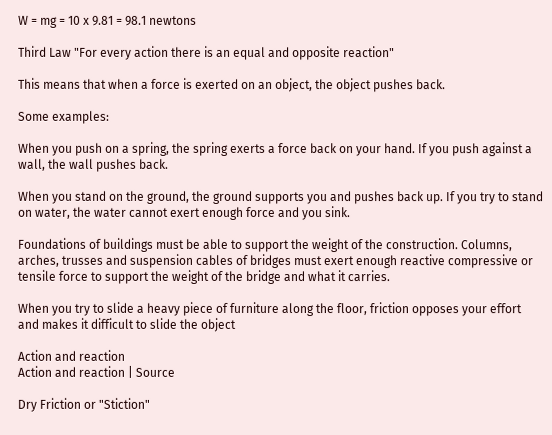W = mg = 10 x 9.81 = 98.1 newtons

Third Law "For every action there is an equal and opposite reaction"

This means that when a force is exerted on an object, the object pushes back.

Some examples:

When you push on a spring, the spring exerts a force back on your hand. If you push against a wall, the wall pushes back.

When you stand on the ground, the ground supports you and pushes back up. If you try to stand on water, the water cannot exert enough force and you sink.

Foundations of buildings must be able to support the weight of the construction. Columns, arches, trusses and suspension cables of bridges must exert enough reactive compressive or tensile force to support the weight of the bridge and what it carries.

When you try to slide a heavy piece of furniture along the floor, friction opposes your effort and makes it difficult to slide the object

Action and reaction
Action and reaction | Source

Dry Friction or "Stiction"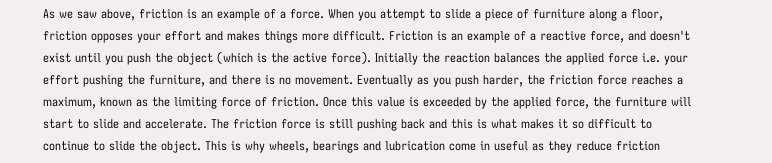As we saw above, friction is an example of a force. When you attempt to slide a piece of furniture along a floor, friction opposes your effort and makes things more difficult. Friction is an example of a reactive force, and doesn't exist until you push the object (which is the active force). Initially the reaction balances the applied force i.e. your effort pushing the furniture, and there is no movement. Eventually as you push harder, the friction force reaches a maximum, known as the limiting force of friction. Once this value is exceeded by the applied force, the furniture will start to slide and accelerate. The friction force is still pushing back and this is what makes it so difficult to continue to slide the object. This is why wheels, bearings and lubrication come in useful as they reduce friction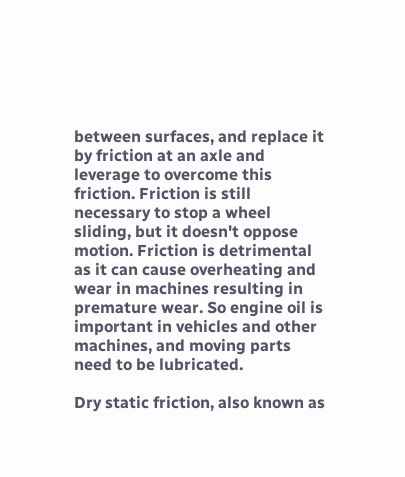between surfaces, and replace it by friction at an axle and leverage to overcome this friction. Friction is still necessary to stop a wheel sliding, but it doesn't oppose motion. Friction is detrimental as it can cause overheating and wear in machines resulting in premature wear. So engine oil is important in vehicles and other machines, and moving parts need to be lubricated.

Dry static friction, also known as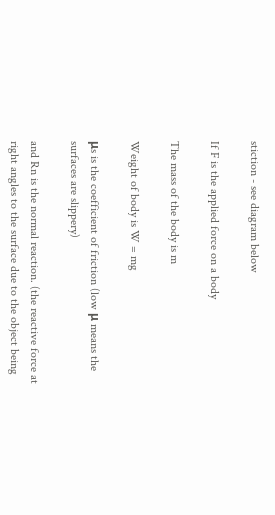stiction - see diagram below

If F is the applied force on a body

The mass of the body is m

Weight of body is W = mg

μs is the coefficient of friction (low μ means the surfaces are slippery)

and Rn is the normal reaction. (the reactive force at right angles to the surface due to the object being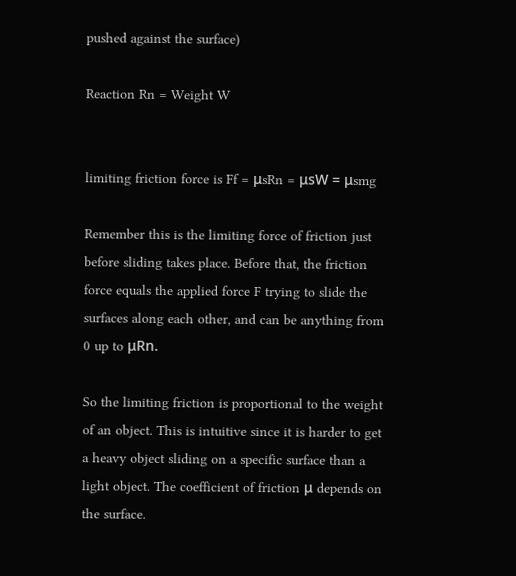pushed against the surface)

Reaction Rn = Weight W


limiting friction force is Ff = μsRn = μsW = μsmg

Remember this is the limiting force of friction just before sliding takes place. Before that, the friction force equals the applied force F trying to slide the surfaces along each other, and can be anything from 0 up to μRn.

So the limiting friction is proportional to the weight of an object. This is intuitive since it is harder to get a heavy object sliding on a specific surface than a light object. The coefficient of friction μ depends on the surface.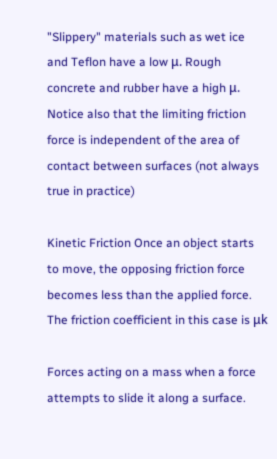"Slippery" materials such as wet ice and Teflon have a low μ. Rough concrete and rubber have a high μ. Notice also that the limiting friction force is independent of the area of contact between surfaces (not always true in practice)

Kinetic Friction Once an object starts to move, the opposing friction force becomes less than the applied force. The friction coefficient in this case is μk

Forces acting on a mass when a force attempts to slide it along a surface.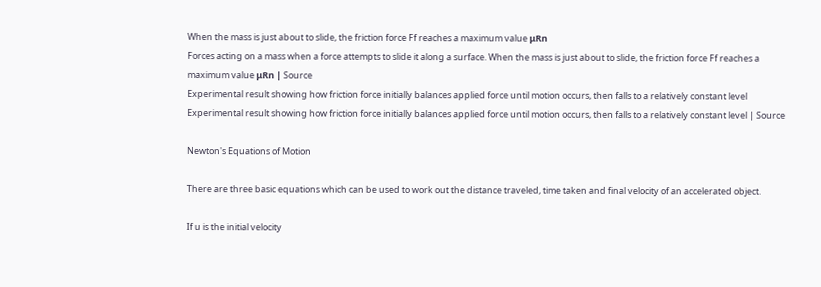When the mass is just about to slide, the friction force Ff reaches a maximum value μRn
Forces acting on a mass when a force attempts to slide it along a surface. When the mass is just about to slide, the friction force Ff reaches a maximum value μRn | Source
Experimental result showing how friction force initially balances applied force until motion occurs, then falls to a relatively constant level
Experimental result showing how friction force initially balances applied force until motion occurs, then falls to a relatively constant level | Source

Newton's Equations of Motion

There are three basic equations which can be used to work out the distance traveled, time taken and final velocity of an accelerated object.

If u is the initial velocity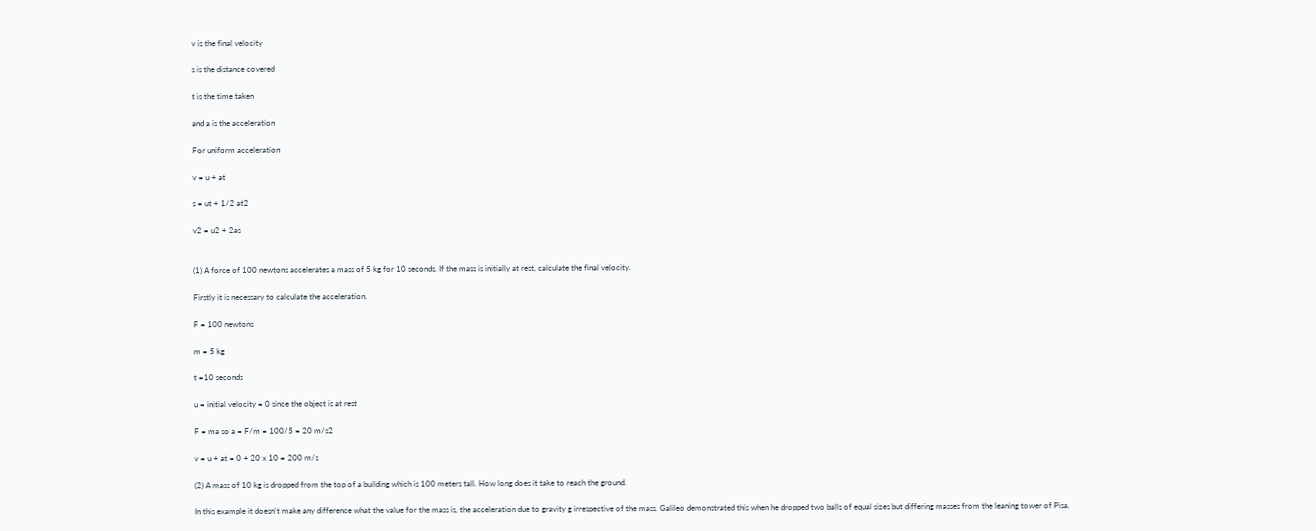v is the final velocity

s is the distance covered

t is the time taken

and a is the acceleration

For uniform acceleration

v = u + at

s = ut + 1/2 at2

v2 = u2 + 2as


(1) A force of 100 newtons accelerates a mass of 5 kg for 10 seconds. If the mass is initially at rest, calculate the final velocity.

Firstly it is necessary to calculate the acceleration.

F = 100 newtons

m = 5 kg

t =10 seconds

u = initial velocity = 0 since the object is at rest

F = ma so a = F/m = 100/5 = 20 m/s2

v = u + at = 0 + 20 x 10 = 200 m/s

(2) A mass of 10 kg is dropped from the top of a building which is 100 meters tall. How long does it take to reach the ground.

In this example it doesn't make any difference what the value for the mass is, the acceleration due to gravity g irrespective of the mass. Galileo demonstrated this when he dropped two balls of equal sizes but differing masses from the leaning tower of Pisa.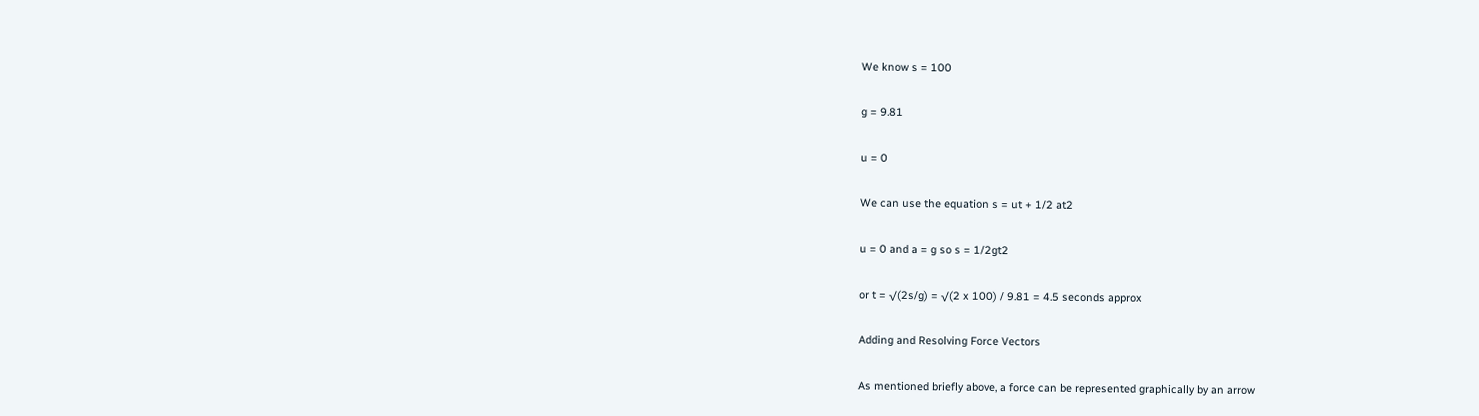We know s = 100

g = 9.81

u = 0

We can use the equation s = ut + 1/2 at2

u = 0 and a = g so s = 1/2gt2

or t = √(2s/g) = √(2 x 100) / 9.81 = 4.5 seconds approx

Adding and Resolving Force Vectors

As mentioned briefly above, a force can be represented graphically by an arrow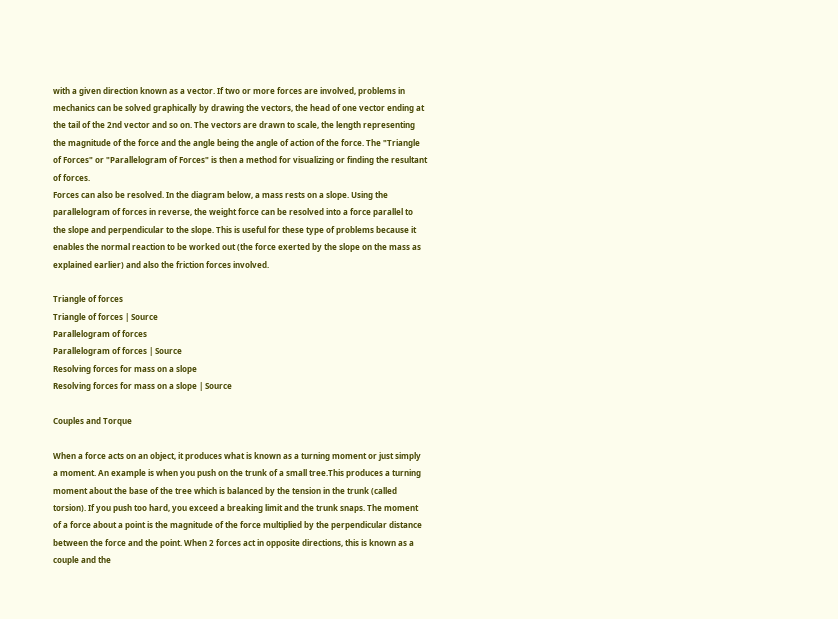with a given direction known as a vector. If two or more forces are involved, problems in mechanics can be solved graphically by drawing the vectors, the head of one vector ending at the tail of the 2nd vector and so on. The vectors are drawn to scale, the length representing the magnitude of the force and the angle being the angle of action of the force. The "Triangle of Forces" or "Parallelogram of Forces" is then a method for visualizing or finding the resultant of forces.
Forces can also be resolved. In the diagram below, a mass rests on a slope. Using the parallelogram of forces in reverse, the weight force can be resolved into a force parallel to the slope and perpendicular to the slope. This is useful for these type of problems because it enables the normal reaction to be worked out (the force exerted by the slope on the mass as explained earlier) and also the friction forces involved.

Triangle of forces
Triangle of forces | Source
Parallelogram of forces
Parallelogram of forces | Source
Resolving forces for mass on a slope
Resolving forces for mass on a slope | Source

Couples and Torque

When a force acts on an object, it produces what is known as a turning moment or just simply a moment. An example is when you push on the trunk of a small tree.This produces a turning moment about the base of the tree which is balanced by the tension in the trunk (called torsion). If you push too hard, you exceed a breaking limit and the trunk snaps. The moment of a force about a point is the magnitude of the force multiplied by the perpendicular distance between the force and the point. When 2 forces act in opposite directions, this is known as a couple and the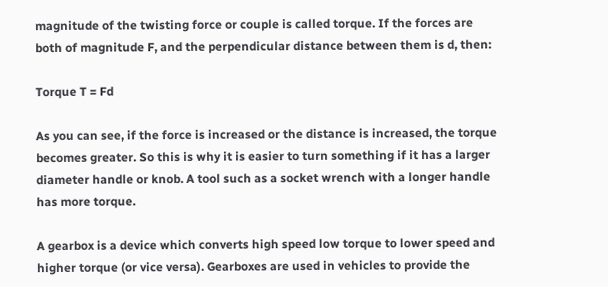magnitude of the twisting force or couple is called torque. If the forces are both of magnitude F, and the perpendicular distance between them is d, then:

Torque T = Fd

As you can see, if the force is increased or the distance is increased, the torque becomes greater. So this is why it is easier to turn something if it has a larger diameter handle or knob. A tool such as a socket wrench with a longer handle has more torque.

A gearbox is a device which converts high speed low torque to lower speed and higher torque (or vice versa). Gearboxes are used in vehicles to provide the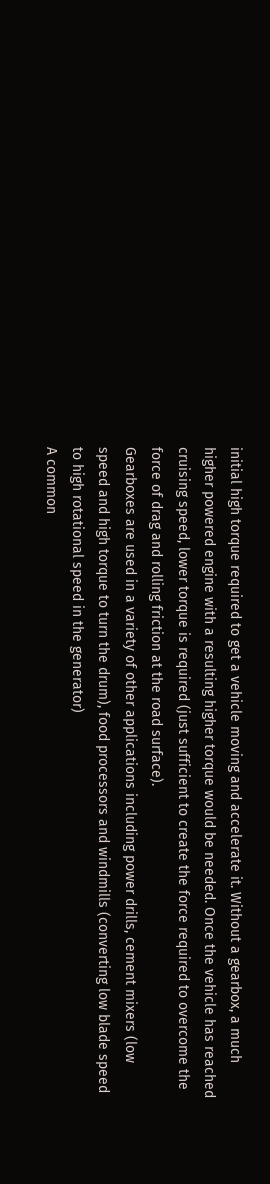initial high torque required to get a vehicle moving and accelerate it. Without a gearbox, a much higher powered engine with a resulting higher torque would be needed. Once the vehicle has reached cruising speed, lower torque is required (just sufficient to create the force required to overcome the force of drag and rolling friction at the road surface).
Gearboxes are used in a variety of other applications including power drills, cement mixers (low speed and high torque to turn the drum), food processors and windmills (converting low blade speed to high rotational speed in the generator)
A common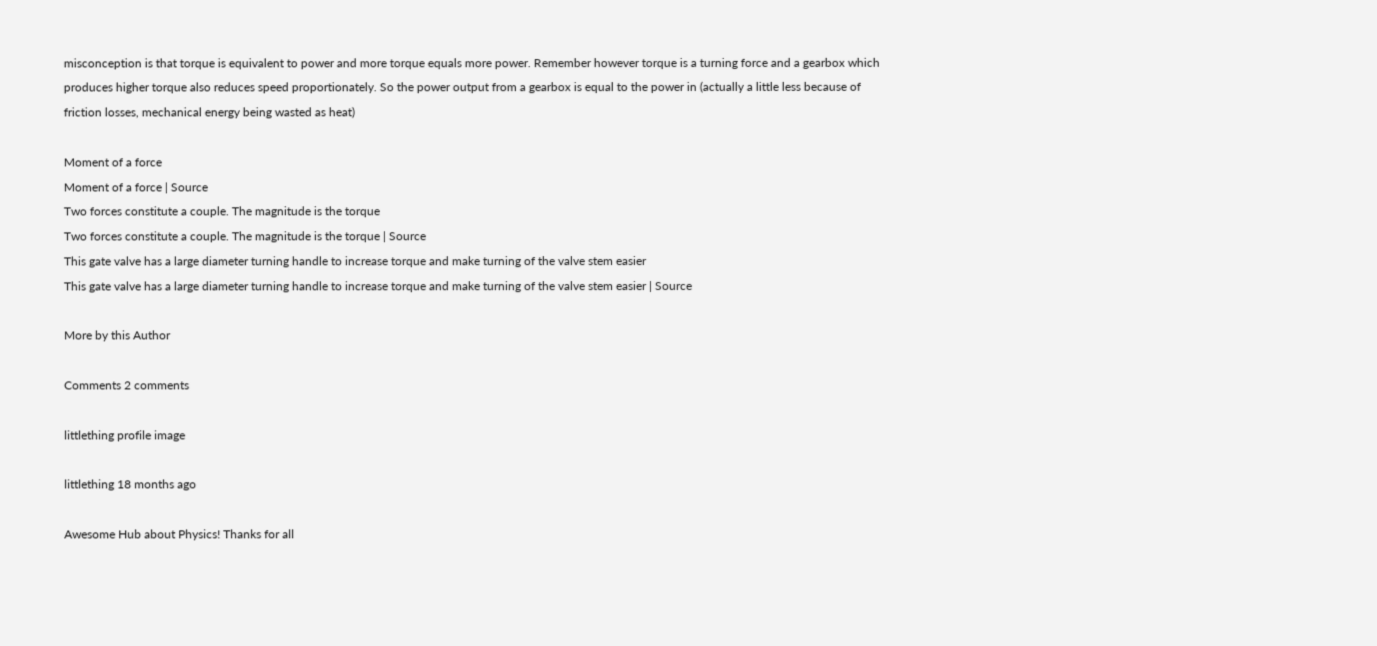misconception is that torque is equivalent to power and more torque equals more power. Remember however torque is a turning force and a gearbox which produces higher torque also reduces speed proportionately. So the power output from a gearbox is equal to the power in (actually a little less because of friction losses, mechanical energy being wasted as heat)

Moment of a force
Moment of a force | Source
Two forces constitute a couple. The magnitude is the torque
Two forces constitute a couple. The magnitude is the torque | Source
This gate valve has a large diameter turning handle to increase torque and make turning of the valve stem easier
This gate valve has a large diameter turning handle to increase torque and make turning of the valve stem easier | Source

More by this Author

Comments 2 comments

littlething profile image

littlething 18 months ago

Awesome Hub about Physics! Thanks for all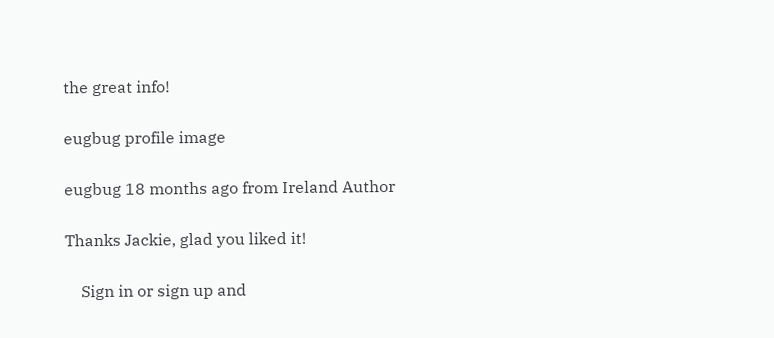the great info!

eugbug profile image

eugbug 18 months ago from Ireland Author

Thanks Jackie, glad you liked it!

    Sign in or sign up and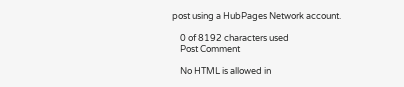post using a HubPages Network account.

    0 of 8192 characters used
    Post Comment

    No HTML is allowed in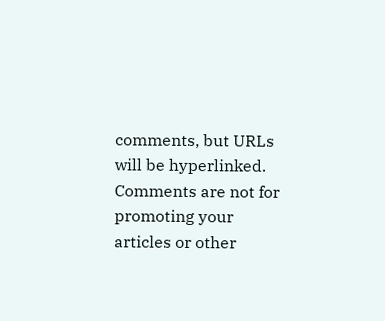comments, but URLs will be hyperlinked. Comments are not for promoting your articles or other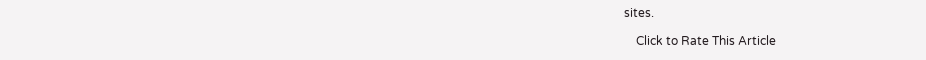sites.

    Click to Rate This Article